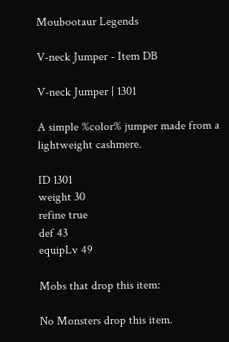Moubootaur Legends

V-neck Jumper - Item DB

V-neck Jumper | 1301

A simple %color% jumper made from a lightweight cashmere.

ID 1301
weight 30
refine true
def 43
equipLv 49

Mobs that drop this item:

No Monsters drop this item.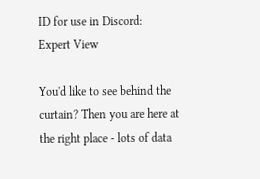ID for use in Discord:
Expert View

You'd like to see behind the curtain? Then you are here at the right place - lots of data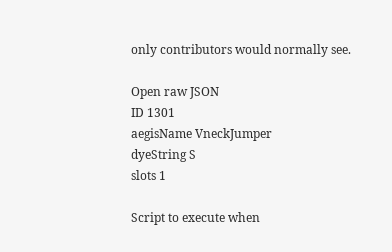only contributors would normally see.

Open raw JSON
ID 1301
aegisName VneckJumper
dyeString S
slots 1

Script to execute when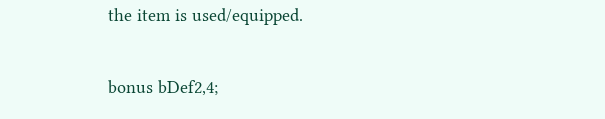the item is used/equipped.

bonus bDef2,4;